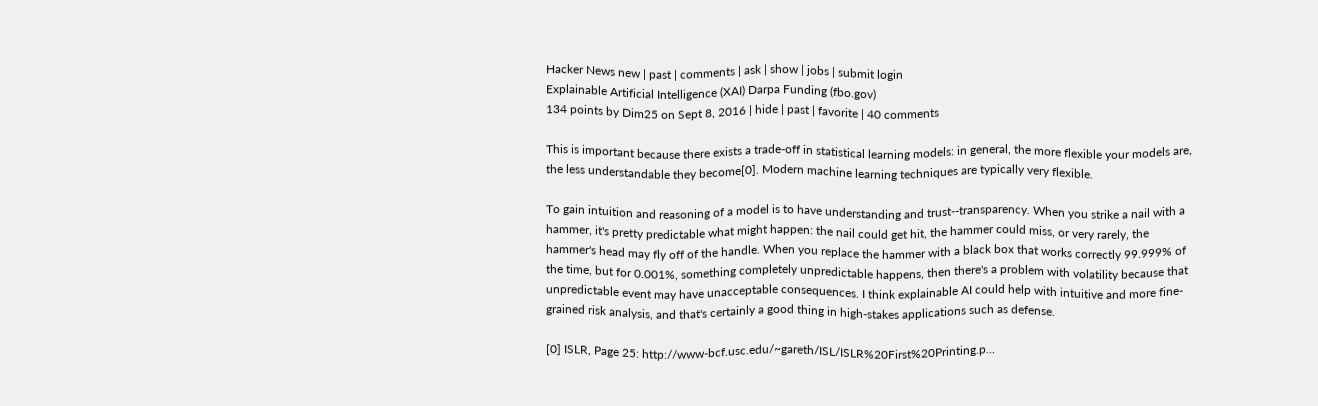Hacker News new | past | comments | ask | show | jobs | submit login
Explainable Artificial Intelligence (XAI) Darpa Funding (fbo.gov)
134 points by Dim25 on Sept 8, 2016 | hide | past | favorite | 40 comments

This is important because there exists a trade-off in statistical learning models: in general, the more flexible your models are, the less understandable they become[0]. Modern machine learning techniques are typically very flexible.

To gain intuition and reasoning of a model is to have understanding and trust--transparency. When you strike a nail with a hammer, it's pretty predictable what might happen: the nail could get hit, the hammer could miss, or very rarely, the hammer's head may fly off of the handle. When you replace the hammer with a black box that works correctly 99.999% of the time, but for 0.001%, something completely unpredictable happens, then there's a problem with volatility because that unpredictable event may have unacceptable consequences. I think explainable AI could help with intuitive and more fine-grained risk analysis, and that's certainly a good thing in high-stakes applications such as defense.

[0] ISLR, Page 25: http://www-bcf.usc.edu/~gareth/ISL/ISLR%20First%20Printing.p...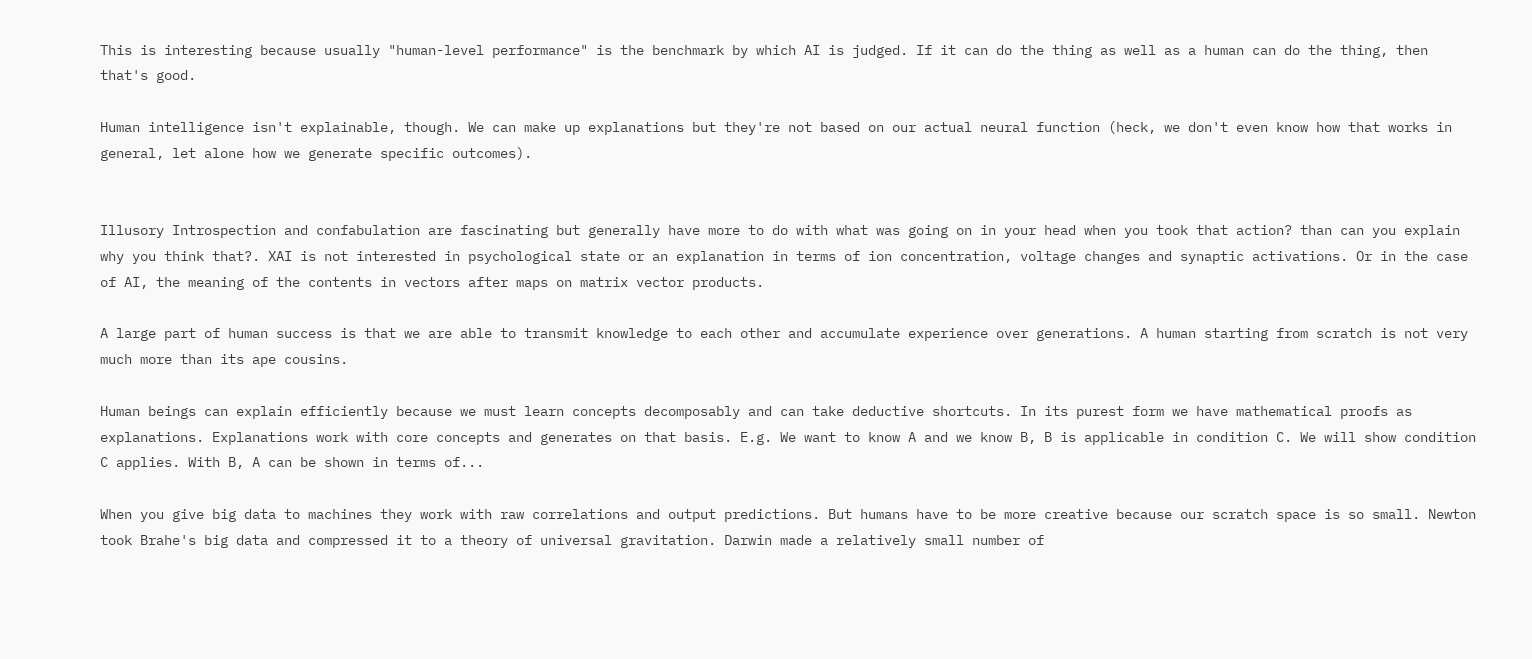This is interesting because usually "human-level performance" is the benchmark by which AI is judged. If it can do the thing as well as a human can do the thing, then that's good.

Human intelligence isn't explainable, though. We can make up explanations but they're not based on our actual neural function (heck, we don't even know how that works in general, let alone how we generate specific outcomes).


Illusory Introspection and confabulation are fascinating but generally have more to do with what was going on in your head when you took that action? than can you explain why you think that?. XAI is not interested in psychological state or an explanation in terms of ion concentration, voltage changes and synaptic activations. Or in the case of AI, the meaning of the contents in vectors after maps on matrix vector products.

A large part of human success is that we are able to transmit knowledge to each other and accumulate experience over generations. A human starting from scratch is not very much more than its ape cousins.

Human beings can explain efficiently because we must learn concepts decomposably and can take deductive shortcuts. In its purest form we have mathematical proofs as explanations. Explanations work with core concepts and generates on that basis. E.g. We want to know A and we know B, B is applicable in condition C. We will show condition C applies. With B, A can be shown in terms of...

When you give big data to machines they work with raw correlations and output predictions. But humans have to be more creative because our scratch space is so small. Newton took Brahe's big data and compressed it to a theory of universal gravitation. Darwin made a relatively small number of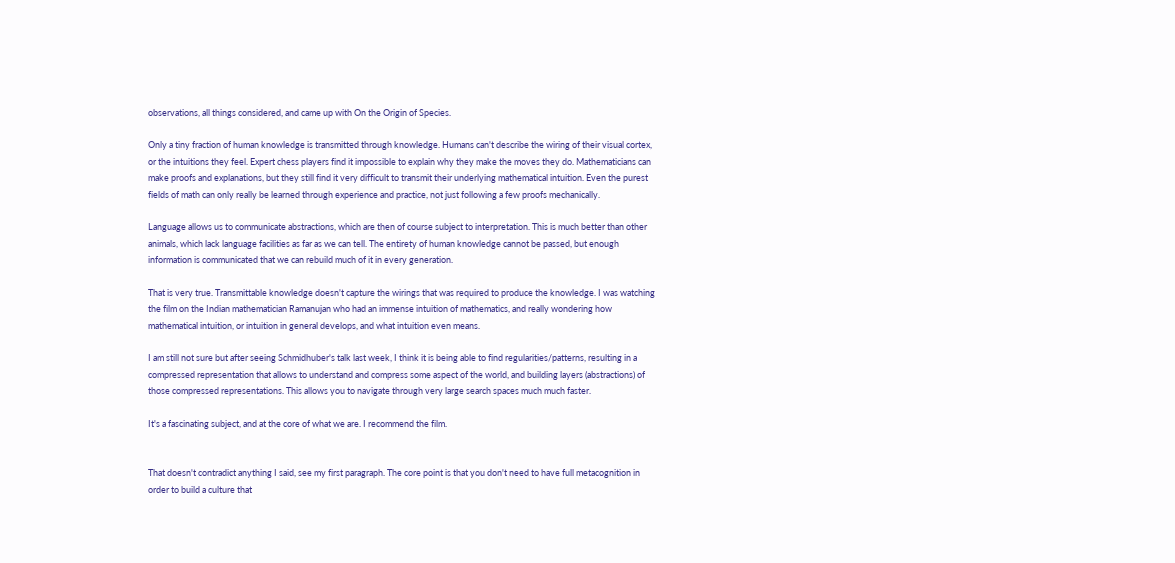observations, all things considered, and came up with On the Origin of Species.

Only a tiny fraction of human knowledge is transmitted through knowledge. Humans can't describe the wiring of their visual cortex, or the intuitions they feel. Expert chess players find it impossible to explain why they make the moves they do. Mathematicians can make proofs and explanations, but they still find it very difficult to transmit their underlying mathematical intuition. Even the purest fields of math can only really be learned through experience and practice, not just following a few proofs mechanically.

Language allows us to communicate abstractions, which are then of course subject to interpretation. This is much better than other animals, which lack language facilities as far as we can tell. The entirety of human knowledge cannot be passed, but enough information is communicated that we can rebuild much of it in every generation.

That is very true. Transmittable knowledge doesn't capture the wirings that was required to produce the knowledge. I was watching the film on the Indian mathematician Ramanujan who had an immense intuition of mathematics, and really wondering how mathematical intuition, or intuition in general develops, and what intuition even means.

I am still not sure but after seeing Schmidhuber's talk last week, I think it is being able to find regularities/patterns, resulting in a compressed representation that allows to understand and compress some aspect of the world, and building layers (abstractions) of those compressed representations. This allows you to navigate through very large search spaces much much faster.

It's a fascinating subject, and at the core of what we are. I recommend the film.


That doesn't contradict anything I said, see my first paragraph. The core point is that you don't need to have full metacognition in order to build a culture that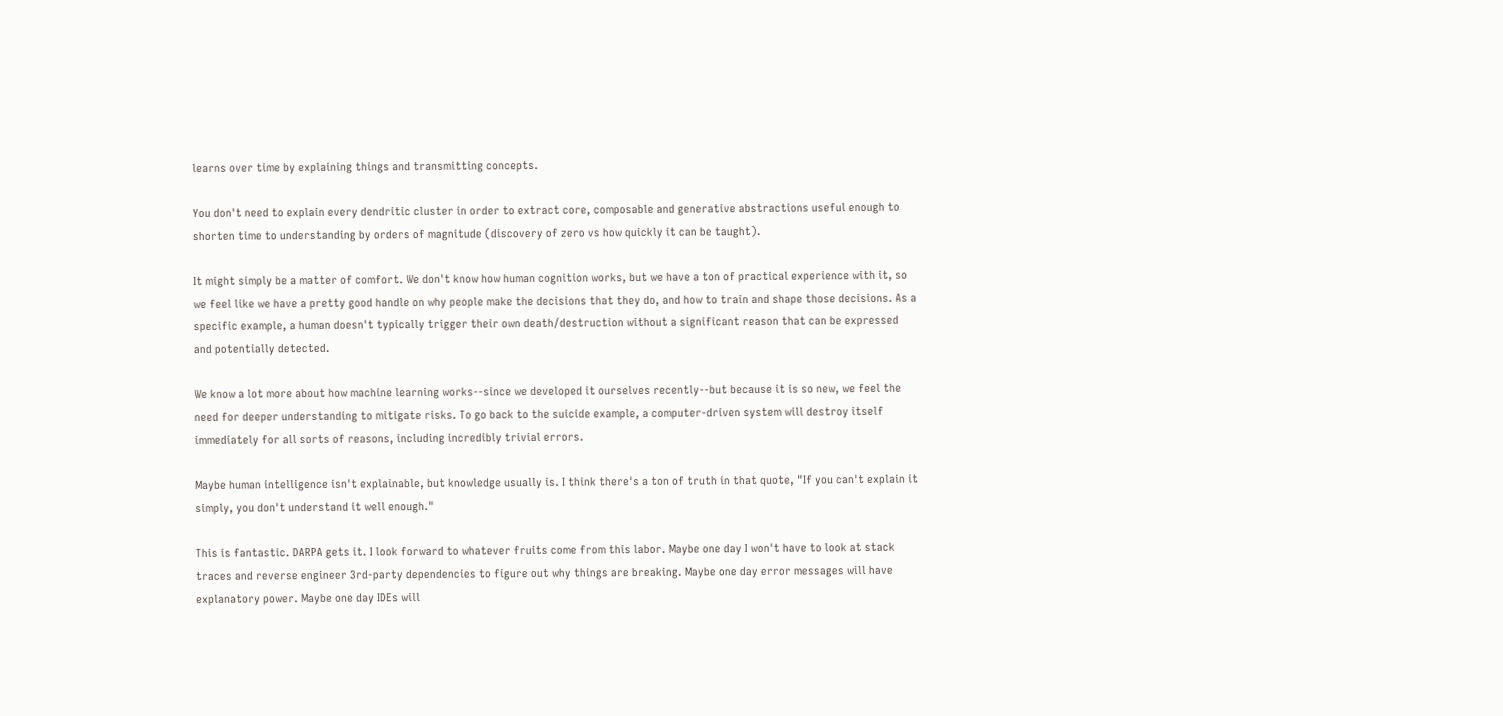learns over time by explaining things and transmitting concepts.

You don't need to explain every dendritic cluster in order to extract core, composable and generative abstractions useful enough to shorten time to understanding by orders of magnitude (discovery of zero vs how quickly it can be taught).

It might simply be a matter of comfort. We don't know how human cognition works, but we have a ton of practical experience with it, so we feel like we have a pretty good handle on why people make the decisions that they do, and how to train and shape those decisions. As a specific example, a human doesn't typically trigger their own death/destruction without a significant reason that can be expressed and potentially detected.

We know a lot more about how machine learning works--since we developed it ourselves recently--but because it is so new, we feel the need for deeper understanding to mitigate risks. To go back to the suicide example, a computer-driven system will destroy itself immediately for all sorts of reasons, including incredibly trivial errors.

Maybe human intelligence isn't explainable, but knowledge usually is. I think there's a ton of truth in that quote, "If you can't explain it simply, you don't understand it well enough."

This is fantastic. DARPA gets it. I look forward to whatever fruits come from this labor. Maybe one day I won't have to look at stack traces and reverse engineer 3rd-party dependencies to figure out why things are breaking. Maybe one day error messages will have explanatory power. Maybe one day IDEs will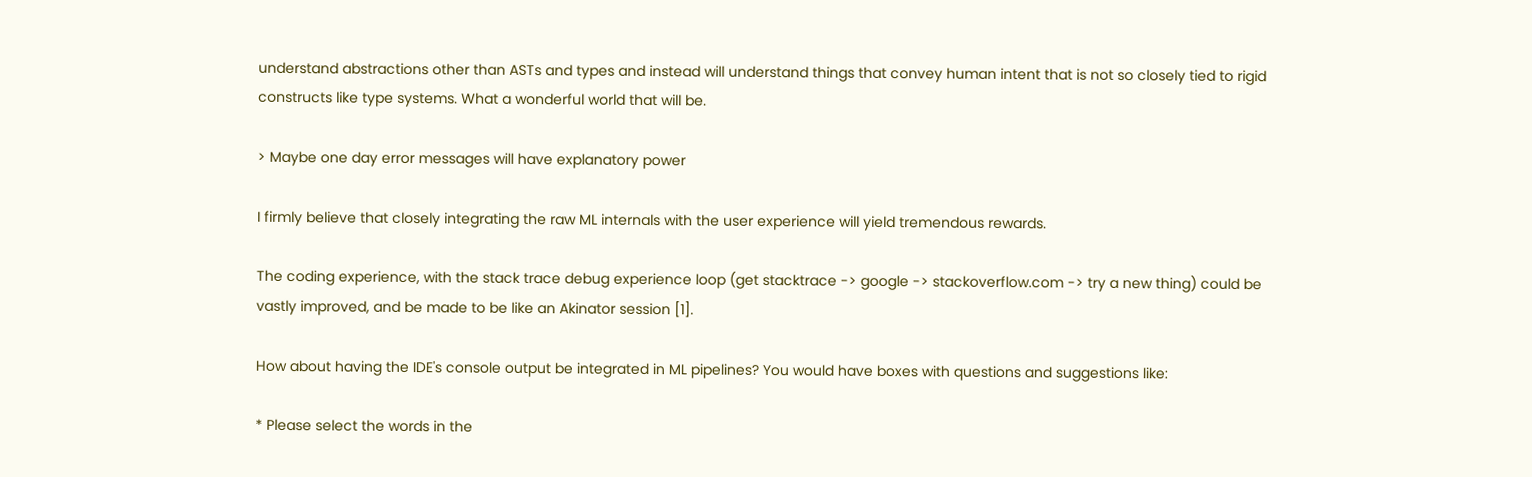understand abstractions other than ASTs and types and instead will understand things that convey human intent that is not so closely tied to rigid constructs like type systems. What a wonderful world that will be.

> Maybe one day error messages will have explanatory power

I firmly believe that closely integrating the raw ML internals with the user experience will yield tremendous rewards.

The coding experience, with the stack trace debug experience loop (get stacktrace -> google -> stackoverflow.com -> try a new thing) could be vastly improved, and be made to be like an Akinator session [1].

How about having the IDE's console output be integrated in ML pipelines? You would have boxes with questions and suggestions like:

* Please select the words in the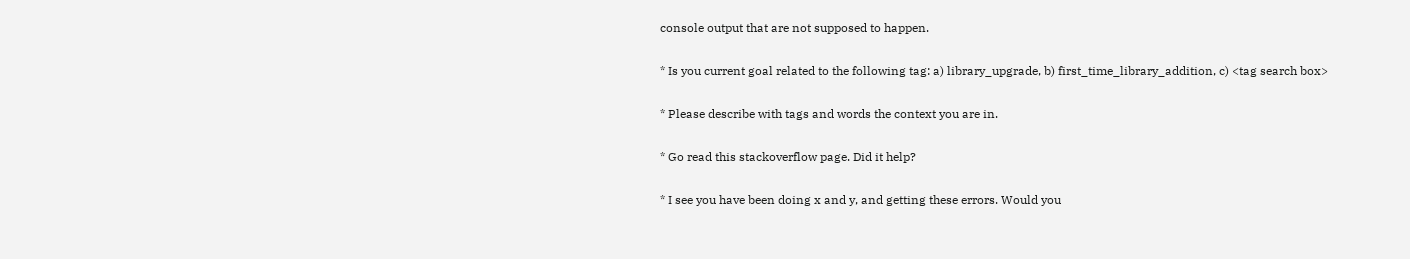console output that are not supposed to happen.

* Is you current goal related to the following tag: a) library_upgrade, b) first_time_library_addition, c) <tag search box>

* Please describe with tags and words the context you are in.

* Go read this stackoverflow page. Did it help?

* I see you have been doing x and y, and getting these errors. Would you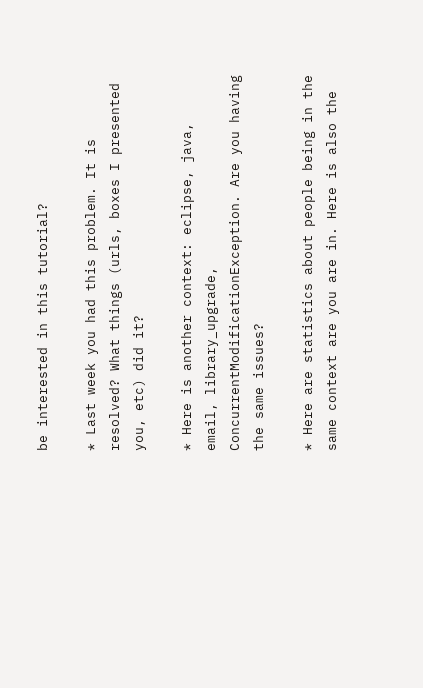be interested in this tutorial?

* Last week you had this problem. It is resolved? What things (urls, boxes I presented you, etc) did it?

* Here is another context: eclipse, java, email, library_upgrade, ConcurrentModificationException. Are you having the same issues?

* Here are statistics about people being in the same context are you are in. Here is also the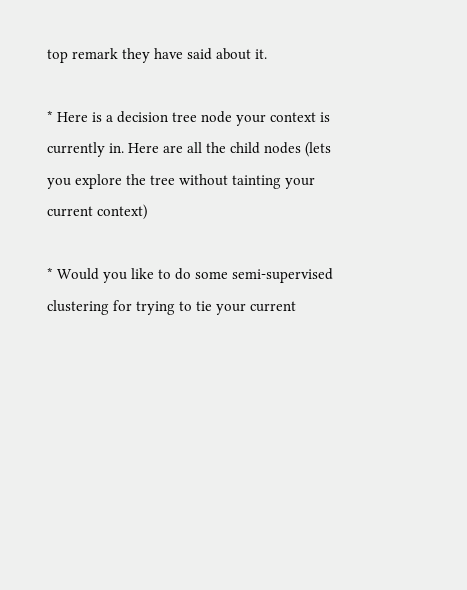top remark they have said about it.

* Here is a decision tree node your context is currently in. Here are all the child nodes (lets you explore the tree without tainting your current context)

* Would you like to do some semi-supervised clustering for trying to tie your current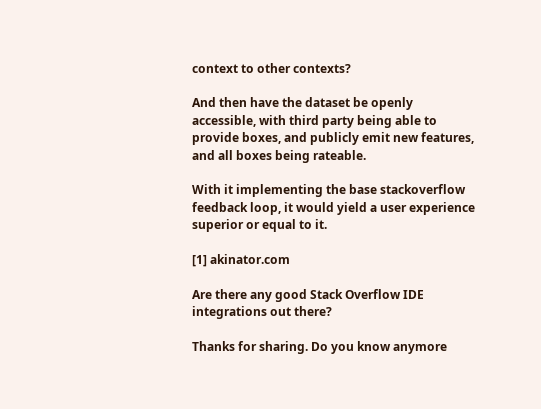context to other contexts?

And then have the dataset be openly accessible, with third party being able to provide boxes, and publicly emit new features, and all boxes being rateable.

With it implementing the base stackoverflow feedback loop, it would yield a user experience superior or equal to it.

[1] akinator.com

Are there any good Stack Overflow IDE integrations out there?

Thanks for sharing. Do you know anymore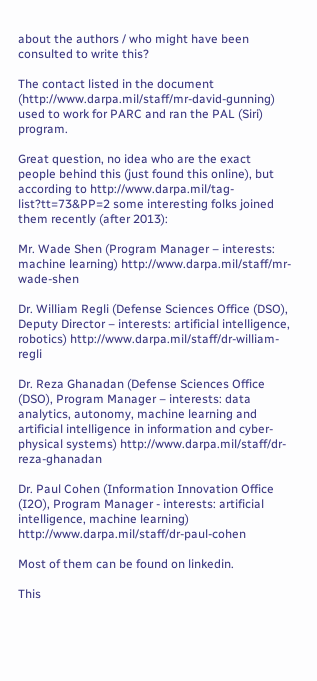about the authors / who might have been consulted to write this?

The contact listed in the document (http://www.darpa.mil/staff/mr-david-gunning) used to work for PARC and ran the PAL (Siri) program.

Great question, no idea who are the exact people behind this (just found this online), but according to http://www.darpa.mil/tag-list?tt=73&PP=2 some interesting folks joined them recently (after 2013):

Mr. Wade Shen (Program Manager – interests: machine learning) http://www.darpa.mil/staff/mr-wade-shen

Dr. William Regli (Defense Sciences Office (DSO), Deputy Director – interests: artificial intelligence, robotics) http://www.darpa.mil/staff/dr-william-regli

Dr. Reza Ghanadan (Defense Sciences Office (DSO), Program Manager – interests: data analytics, autonomy, machine learning and artificial intelligence in information and cyber-physical systems) http://www.darpa.mil/staff/dr-reza-ghanadan

Dr. Paul Cohen (Information Innovation Office (I2O), Program Manager - interests: artificial intelligence, machine learning) http://www.darpa.mil/staff/dr-paul-cohen

Most of them can be found on linkedin.

This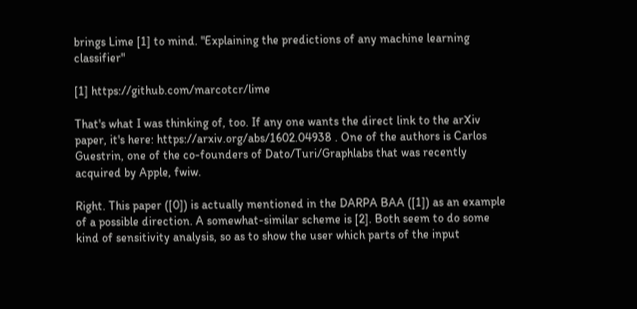brings Lime [1] to mind. "Explaining the predictions of any machine learning classifier"

[1] https://github.com/marcotcr/lime

That's what I was thinking of, too. If any one wants the direct link to the arXiv paper, it's here: https://arxiv.org/abs/1602.04938 . One of the authors is Carlos Guestrin, one of the co-founders of Dato/Turi/Graphlabs that was recently acquired by Apple, fwiw.

Right. This paper ([0]) is actually mentioned in the DARPA BAA ([1]) as an example of a possible direction. A somewhat-similar scheme is [2]. Both seem to do some kind of sensitivity analysis, so as to show the user which parts of the input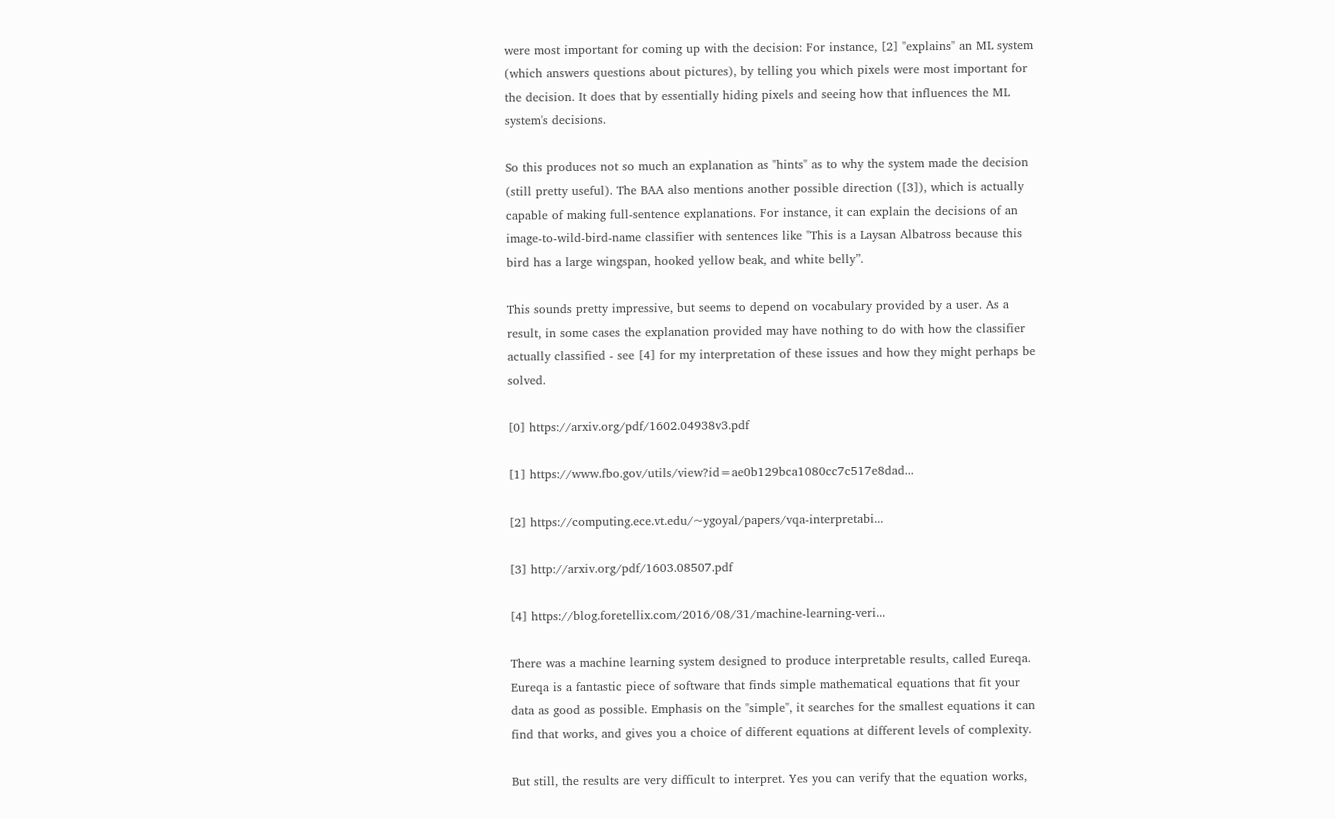were most important for coming up with the decision: For instance, [2] "explains" an ML system (which answers questions about pictures), by telling you which pixels were most important for the decision. It does that by essentially hiding pixels and seeing how that influences the ML system's decisions.

So this produces not so much an explanation as "hints" as to why the system made the decision (still pretty useful). The BAA also mentions another possible direction ([3]), which is actually capable of making full-sentence explanations. For instance, it can explain the decisions of an image-to-wild-bird-name classifier with sentences like "This is a Laysan Albatross because this bird has a large wingspan, hooked yellow beak, and white belly”.

This sounds pretty impressive, but seems to depend on vocabulary provided by a user. As a result, in some cases the explanation provided may have nothing to do with how the classifier actually classified - see [4] for my interpretation of these issues and how they might perhaps be solved.

[0] https://arxiv.org/pdf/1602.04938v3.pdf

[1] https://www.fbo.gov/utils/view?id=ae0b129bca1080cc7c517e8dad...

[2] https://computing.ece.vt.edu/~ygoyal/papers/vqa-interpretabi...

[3] http://arxiv.org/pdf/1603.08507.pdf

[4] https://blog.foretellix.com/2016/08/31/machine-learning-veri...

There was a machine learning system designed to produce interpretable results, called Eureqa. Eureqa is a fantastic piece of software that finds simple mathematical equations that fit your data as good as possible. Emphasis on the "simple", it searches for the smallest equations it can find that works, and gives you a choice of different equations at different levels of complexity.

But still, the results are very difficult to interpret. Yes you can verify that the equation works,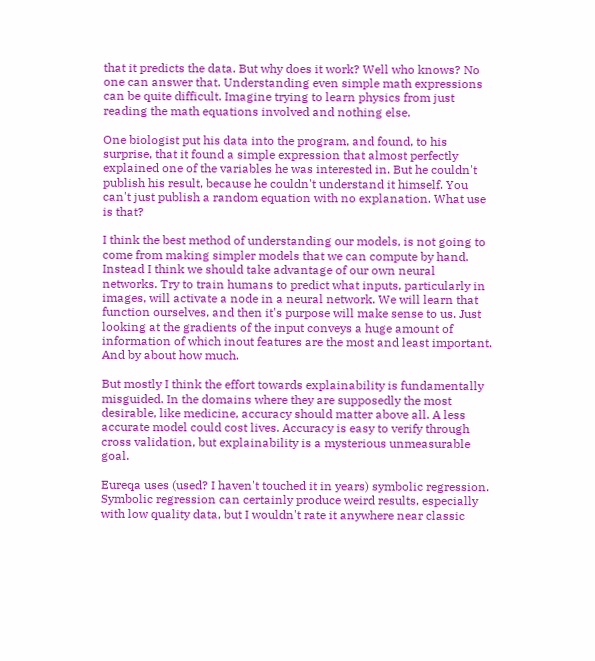that it predicts the data. But why does it work? Well who knows? No one can answer that. Understanding even simple math expressions can be quite difficult. Imagine trying to learn physics from just reading the math equations involved and nothing else.

One biologist put his data into the program, and found, to his surprise, that it found a simple expression that almost perfectly explained one of the variables he was interested in. But he couldn't publish his result, because he couldn't understand it himself. You can't just publish a random equation with no explanation. What use is that?

I think the best method of understanding our models, is not going to come from making simpler models that we can compute by hand. Instead I think we should take advantage of our own neural networks. Try to train humans to predict what inputs, particularly in images, will activate a node in a neural network. We will learn that function ourselves, and then it's purpose will make sense to us. Just looking at the gradients of the input conveys a huge amount of information of which inout features are the most and least important. And by about how much.

But mostly I think the effort towards explainability is fundamentally misguided. In the domains where they are supposedly the most desirable, like medicine, accuracy should matter above all. A less accurate model could cost lives. Accuracy is easy to verify through cross validation, but explainability is a mysterious unmeasurable goal.

Eureqa uses (used? I haven't touched it in years) symbolic regression. Symbolic regression can certainly produce weird results, especially with low quality data, but I wouldn't rate it anywhere near classic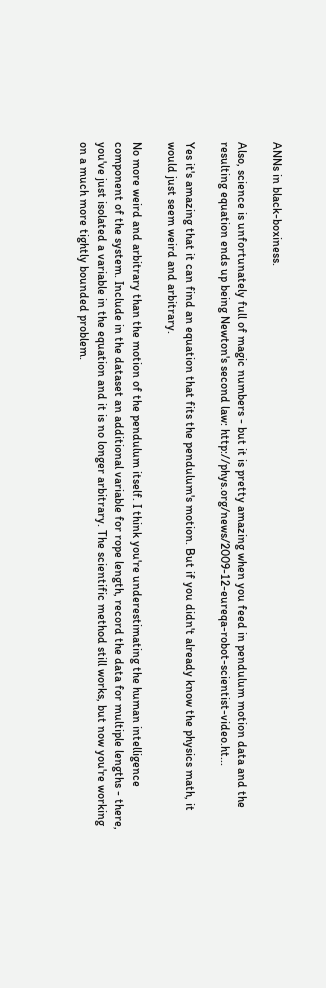ANNs in black-boxiness.

Also, science is unfortunately full of magic numbers - but it is pretty amazing when you feed in pendulum motion data and the resulting equation ends up being Newton's second law: http://phys.org/news/2009-12-eureqa-robot-scientist-video.ht...

Yes it's amazing that it can find an equation that fits the pendulum's motion. But if you didn't already know the physics math, it would just seem weird and arbitrary.

No more weird and arbitrary than the motion of the pendulum itself. I think you're underestimating the human intelligence component of the system. Include in the dataset an additional variable for rope length, record the data for multiple lengths - there, you've just isolated a variable in the equation and it is no longer arbitrary. The scientific method still works, but now you're working on a much more tightly bounded problem.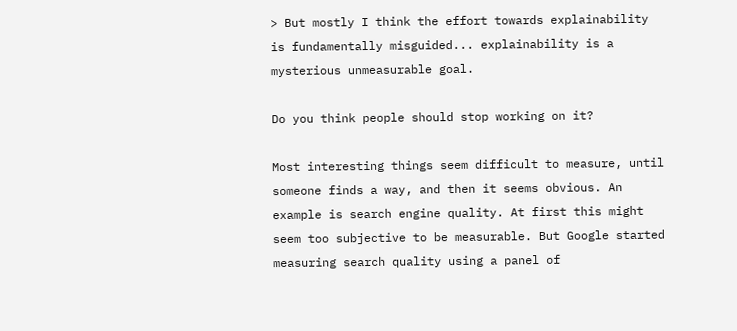> But mostly I think the effort towards explainability is fundamentally misguided... explainability is a mysterious unmeasurable goal.

Do you think people should stop working on it?

Most interesting things seem difficult to measure, until someone finds a way, and then it seems obvious. An example is search engine quality. At first this might seem too subjective to be measurable. But Google started measuring search quality using a panel of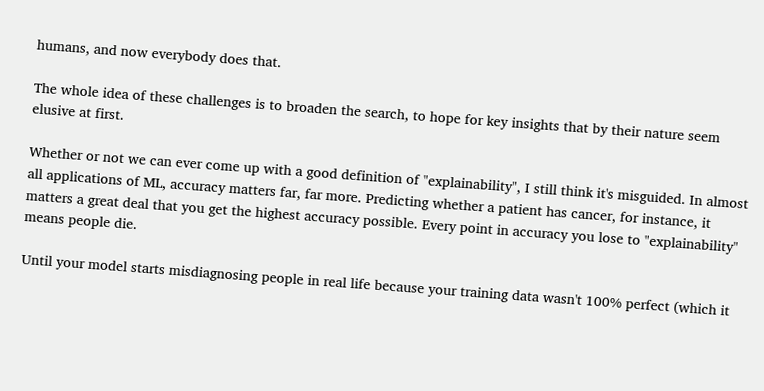humans, and now everybody does that.

The whole idea of these challenges is to broaden the search, to hope for key insights that by their nature seem elusive at first.

Whether or not we can ever come up with a good definition of "explainability", I still think it's misguided. In almost all applications of ML, accuracy matters far, far more. Predicting whether a patient has cancer, for instance, it matters a great deal that you get the highest accuracy possible. Every point in accuracy you lose to "explainability" means people die.

Until your model starts misdiagnosing people in real life because your training data wasn't 100% perfect (which it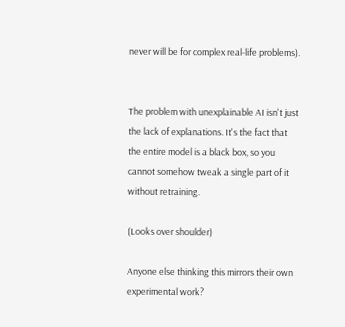never will be for complex real-life problems).


The problem with unexplainable AI isn't just the lack of explanations. It's the fact that the entire model is a black box, so you cannot somehow tweak a single part of it without retraining.

(Looks over shoulder)

Anyone else thinking this mirrors their own experimental work?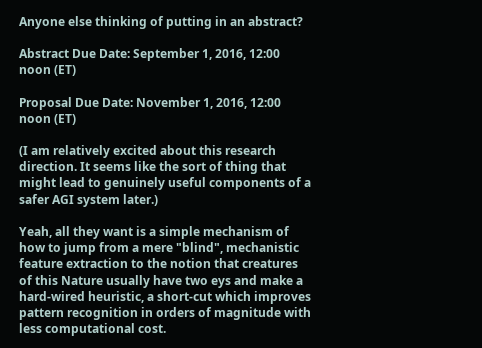Anyone else thinking of putting in an abstract?

Abstract Due Date: September 1, 2016, 12:00 noon (ET)

Proposal Due Date: November 1, 2016, 12:00 noon (ET)

(I am relatively excited about this research direction. It seems like the sort of thing that might lead to genuinely useful components of a safer AGI system later.)

Yeah, all they want is a simple mechanism of how to jump from a mere "blind", mechanistic feature extraction to the notion that creatures of this Nature usually have two eys and make a hard-wired heuristic, a short-cut which improves pattern recognition in orders of magnitude with less computational cost.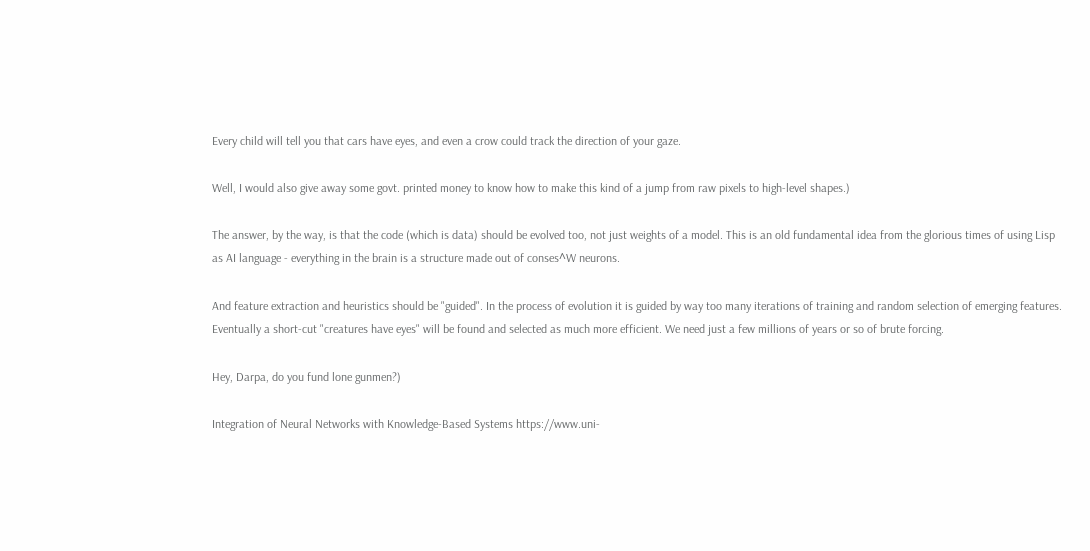Every child will tell you that cars have eyes, and even a crow could track the direction of your gaze.

Well, I would also give away some govt. printed money to know how to make this kind of a jump from raw pixels to high-level shapes.)

The answer, by the way, is that the code (which is data) should be evolved too, not just weights of a model. This is an old fundamental idea from the glorious times of using Lisp as AI language - everything in the brain is a structure made out of conses^W neurons.

And feature extraction and heuristics should be "guided". In the process of evolution it is guided by way too many iterations of training and random selection of emerging features. Eventually a short-cut "creatures have eyes" will be found and selected as much more efficient. We need just a few millions of years or so of brute forcing.

Hey, Darpa, do you fund lone gunmen?)

Integration of Neural Networks with Knowledge-Based Systems https://www.uni-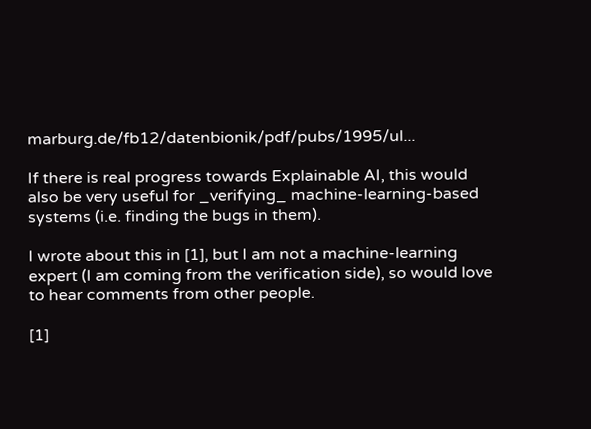marburg.de/fb12/datenbionik/pdf/pubs/1995/ul...

If there is real progress towards Explainable AI, this would also be very useful for _verifying_ machine-learning-based systems (i.e. finding the bugs in them).

I wrote about this in [1], but I am not a machine-learning expert (I am coming from the verification side), so would love to hear comments from other people.

[1]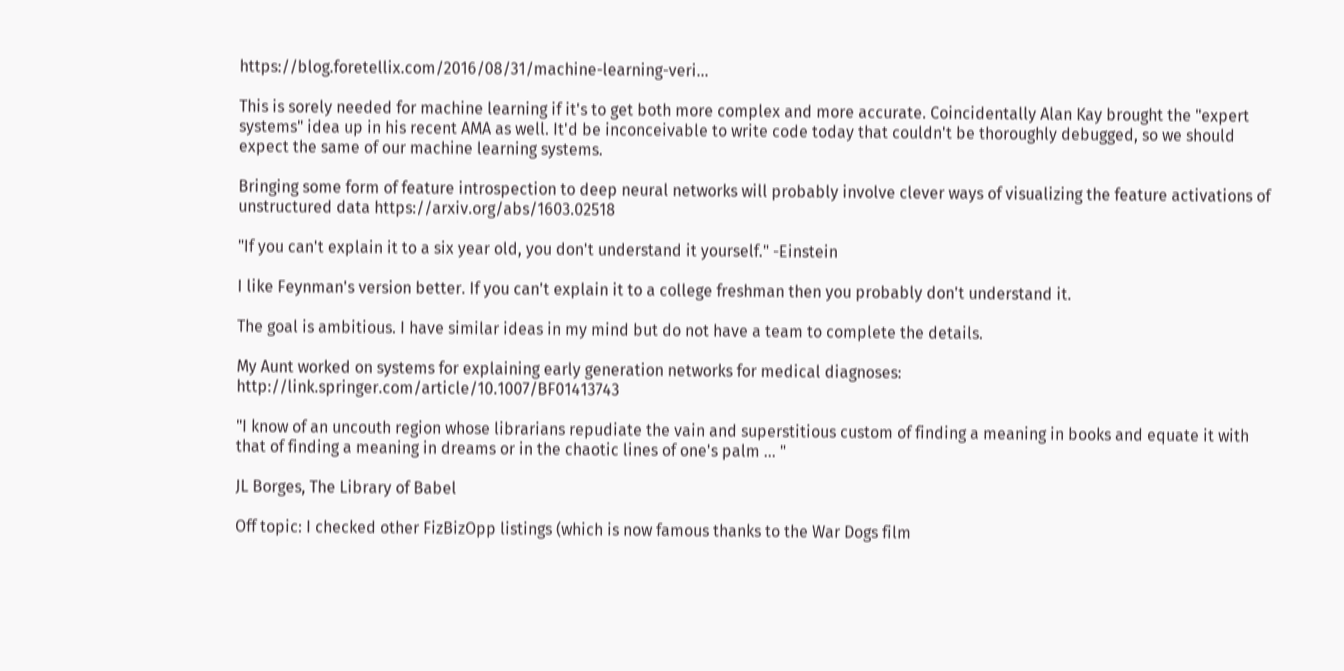https://blog.foretellix.com/2016/08/31/machine-learning-veri...

This is sorely needed for machine learning if it's to get both more complex and more accurate. Coincidentally Alan Kay brought the "expert systems" idea up in his recent AMA as well. It'd be inconceivable to write code today that couldn't be thoroughly debugged, so we should expect the same of our machine learning systems.

Bringing some form of feature introspection to deep neural networks will probably involve clever ways of visualizing the feature activations of unstructured data https://arxiv.org/abs/1603.02518

"If you can't explain it to a six year old, you don't understand it yourself." -Einstein

I like Feynman's version better. If you can't explain it to a college freshman then you probably don't understand it.

The goal is ambitious. I have similar ideas in my mind but do not have a team to complete the details.

My Aunt worked on systems for explaining early generation networks for medical diagnoses: http://link.springer.com/article/10.1007/BF01413743

"I know of an uncouth region whose librarians repudiate the vain and superstitious custom of finding a meaning in books and equate it with that of finding a meaning in dreams or in the chaotic lines of one's palm ... "

JL Borges, The Library of Babel

Off topic: I checked other FizBizOpp listings (which is now famous thanks to the War Dogs film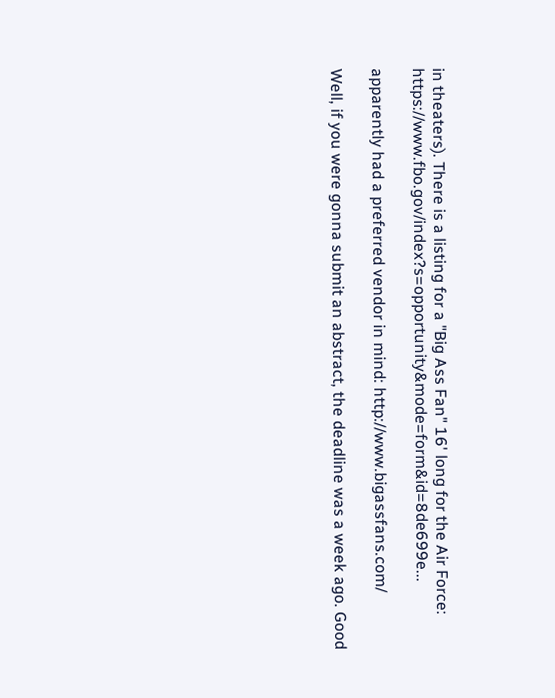in theaters). There is a listing for a "Big Ass Fan" 16' long for the Air Force: https://www.fbo.gov/index?s=opportunity&mode=form&id=8de699e...

apparently had a preferred vendor in mind: http://www.bigassfans.com/

Well, if you were gonna submit an abstract, the deadline was a week ago. Good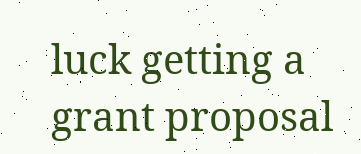luck getting a grant proposal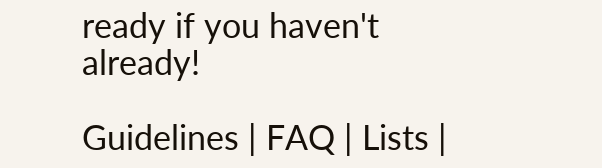ready if you haven't already!

Guidelines | FAQ | Lists |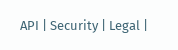API | Security | Legal |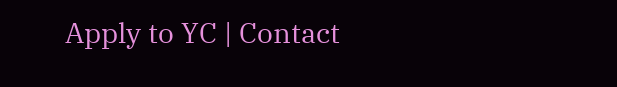Apply to YC | Contact